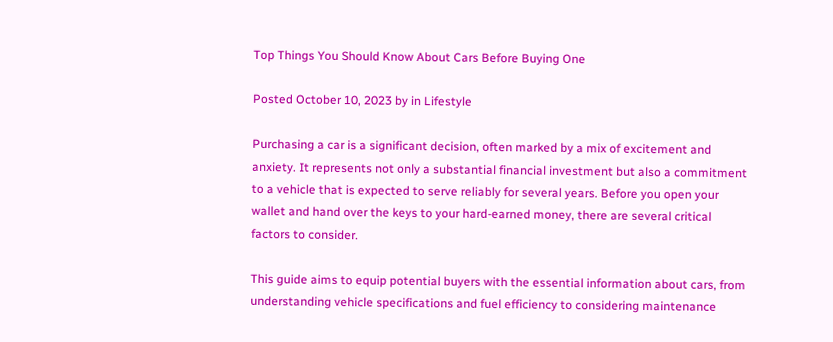Top Things You Should Know About Cars Before Buying One

Posted October 10, 2023 by in Lifestyle

Purchasing a car is a significant decision, often marked by a mix of excitement and anxiety. It represents not only a substantial financial investment but also a commitment to a vehicle that is expected to serve reliably for several years. Before you open your wallet and hand over the keys to your hard-earned money, there are several critical factors to consider.

This guide aims to equip potential buyers with the essential information about cars, from understanding vehicle specifications and fuel efficiency to considering maintenance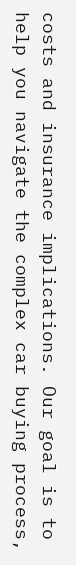costs and insurance implications. Our goal is to help you navigate the complex car buying process,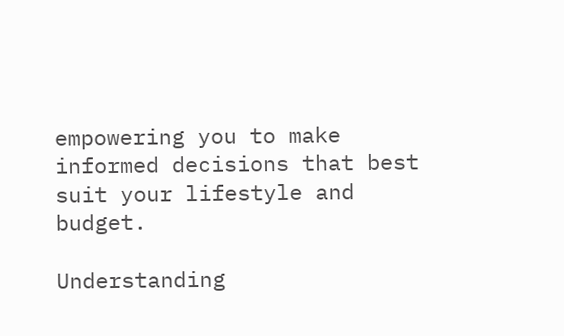empowering you to make informed decisions that best suit your lifestyle and budget.

Understanding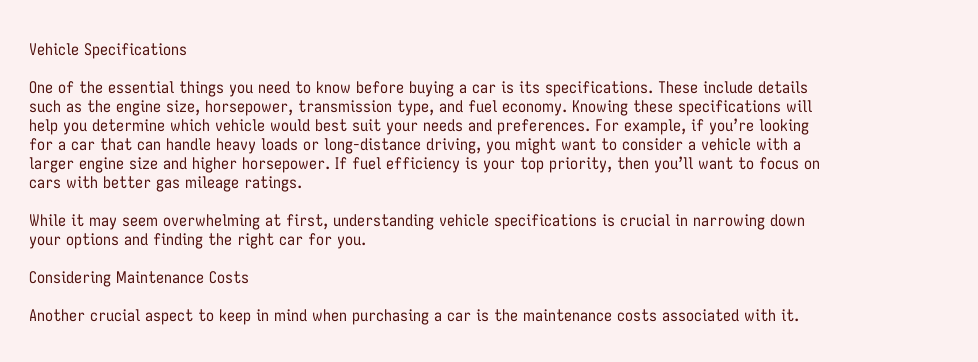Vehicle Specifications

One of the essential things you need to know before buying a car is its specifications. These include details such as the engine size, horsepower, transmission type, and fuel economy. Knowing these specifications will help you determine which vehicle would best suit your needs and preferences. For example, if you’re looking for a car that can handle heavy loads or long-distance driving, you might want to consider a vehicle with a larger engine size and higher horsepower. If fuel efficiency is your top priority, then you’ll want to focus on cars with better gas mileage ratings.

While it may seem overwhelming at first, understanding vehicle specifications is crucial in narrowing down your options and finding the right car for you.

Considering Maintenance Costs

Another crucial aspect to keep in mind when purchasing a car is the maintenance costs associated with it.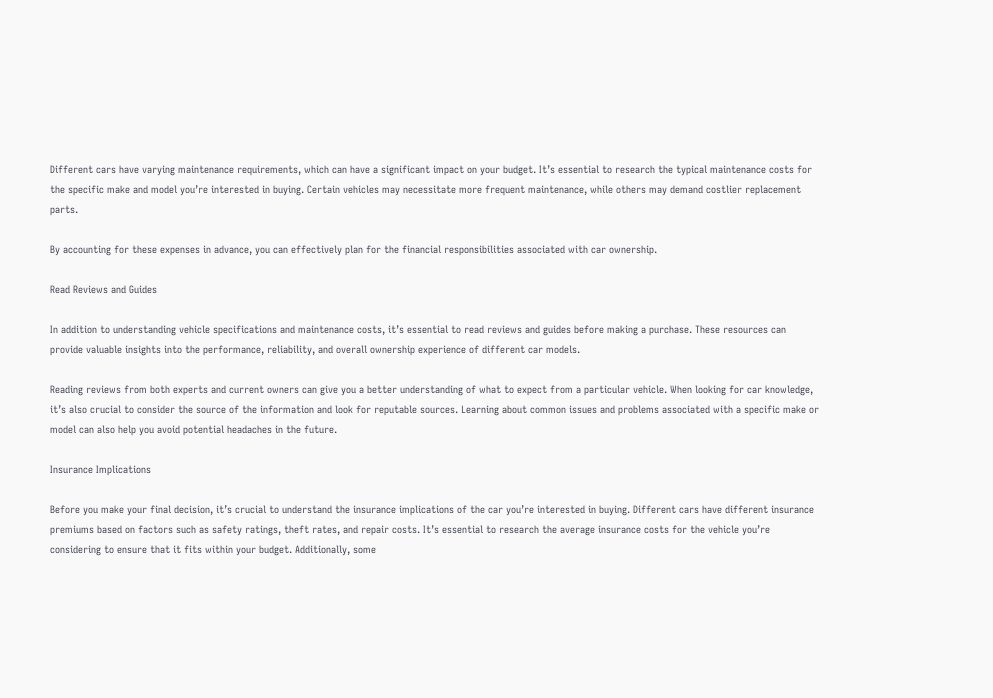Different cars have varying maintenance requirements, which can have a significant impact on your budget. It’s essential to research the typical maintenance costs for the specific make and model you’re interested in buying. Certain vehicles may necessitate more frequent maintenance, while others may demand costlier replacement parts.

By accounting for these expenses in advance, you can effectively plan for the financial responsibilities associated with car ownership.

Read Reviews and Guides

In addition to understanding vehicle specifications and maintenance costs, it’s essential to read reviews and guides before making a purchase. These resources can provide valuable insights into the performance, reliability, and overall ownership experience of different car models.

Reading reviews from both experts and current owners can give you a better understanding of what to expect from a particular vehicle. When looking for car knowledge, it’s also crucial to consider the source of the information and look for reputable sources. Learning about common issues and problems associated with a specific make or model can also help you avoid potential headaches in the future.

Insurance Implications

Before you make your final decision, it’s crucial to understand the insurance implications of the car you’re interested in buying. Different cars have different insurance premiums based on factors such as safety ratings, theft rates, and repair costs. It’s essential to research the average insurance costs for the vehicle you’re considering to ensure that it fits within your budget. Additionally, some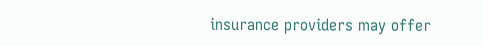insurance providers may offer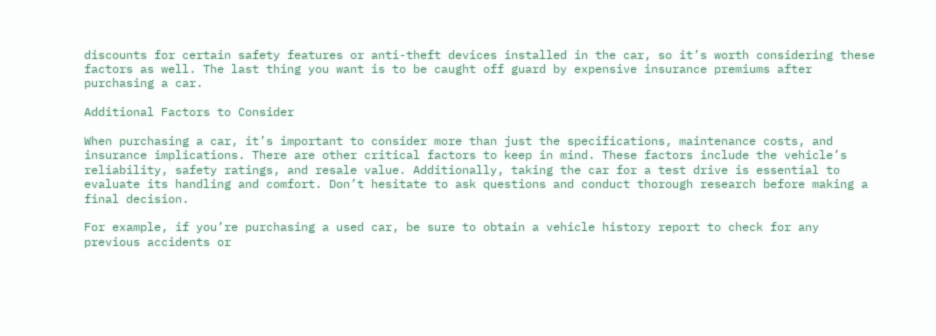discounts for certain safety features or anti-theft devices installed in the car, so it’s worth considering these factors as well. The last thing you want is to be caught off guard by expensive insurance premiums after purchasing a car.

Additional Factors to Consider

When purchasing a car, it’s important to consider more than just the specifications, maintenance costs, and insurance implications. There are other critical factors to keep in mind. These factors include the vehicle’s reliability, safety ratings, and resale value. Additionally, taking the car for a test drive is essential to evaluate its handling and comfort. Don’t hesitate to ask questions and conduct thorough research before making a final decision.

For example, if you’re purchasing a used car, be sure to obtain a vehicle history report to check for any previous accidents or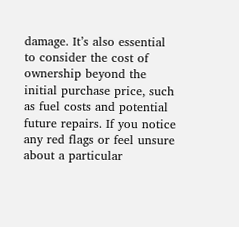damage. It’s also essential to consider the cost of ownership beyond the initial purchase price, such as fuel costs and potential future repairs. If you notice any red flags or feel unsure about a particular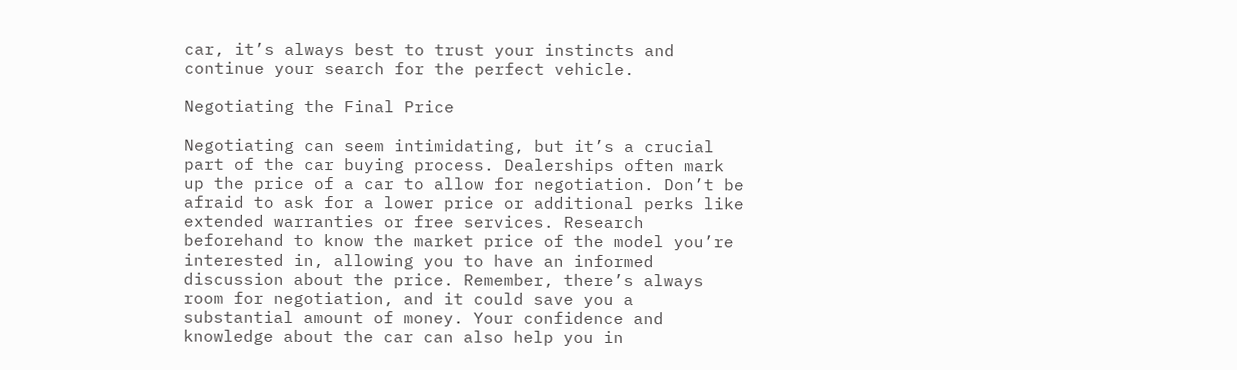car, it’s always best to trust your instincts and continue your search for the perfect vehicle.

Negotiating the Final Price

Negotiating can seem intimidating, but it’s a crucial part of the car buying process. Dealerships often mark up the price of a car to allow for negotiation. Don’t be afraid to ask for a lower price or additional perks like extended warranties or free services. Research beforehand to know the market price of the model you’re interested in, allowing you to have an informed discussion about the price. Remember, there’s always room for negotiation, and it could save you a substantial amount of money. Your confidence and knowledge about the car can also help you in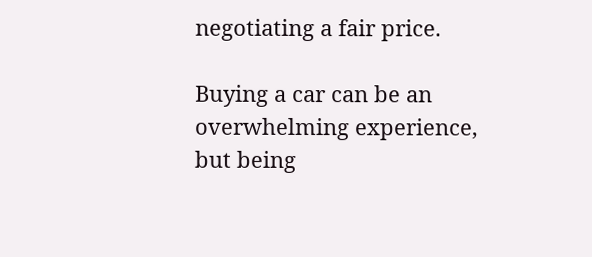negotiating a fair price.

Buying a car can be an overwhelming experience, but being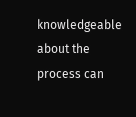knowledgeable about the process can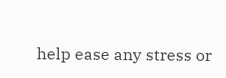help ease any stress or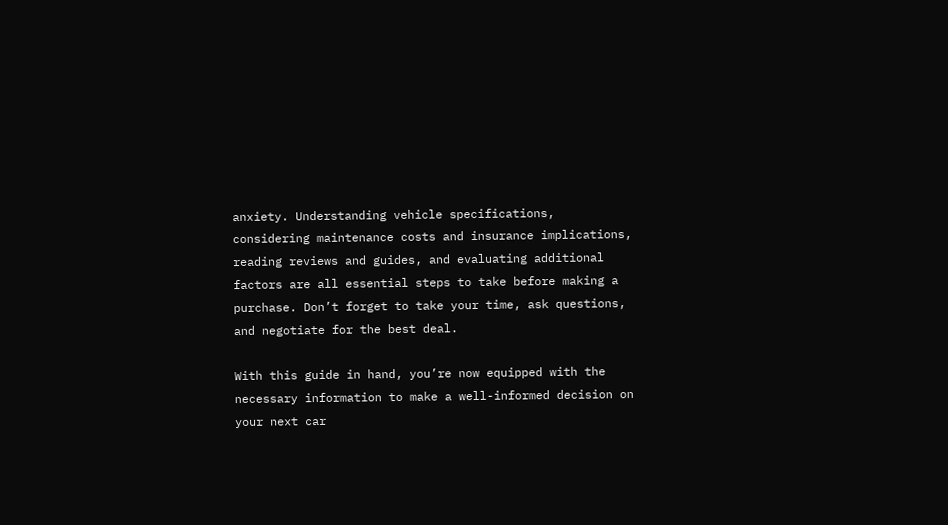anxiety. Understanding vehicle specifications, considering maintenance costs and insurance implications, reading reviews and guides, and evaluating additional factors are all essential steps to take before making a purchase. Don’t forget to take your time, ask questions, and negotiate for the best deal.

With this guide in hand, you’re now equipped with the necessary information to make a well-informed decision on your next car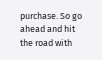purchase. So go ahead and hit the road with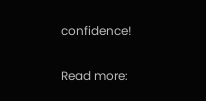confidence!

Read more: